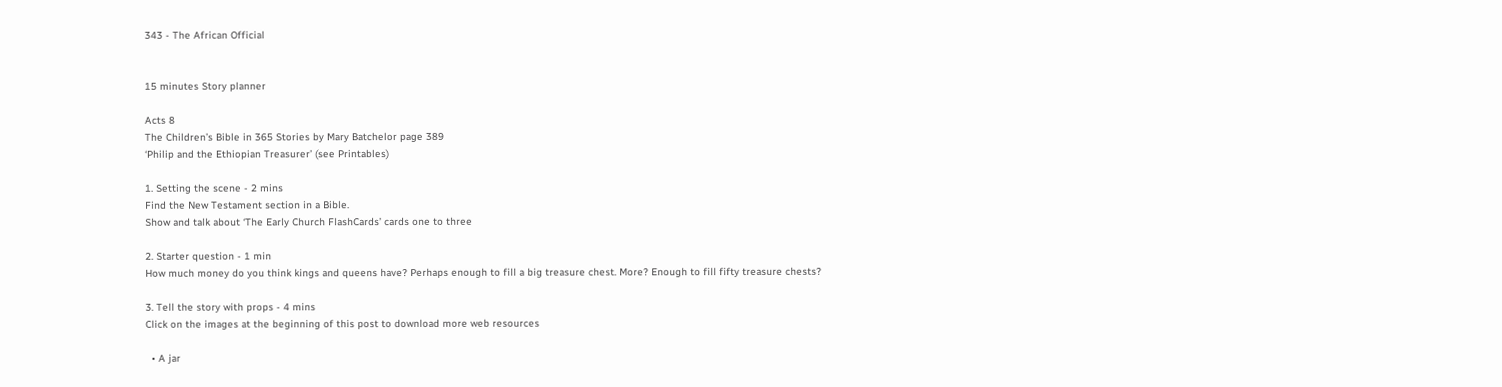343 - The African Official


15 minutes Story planner

Acts 8
The Children’s Bible in 365 Stories by Mary Batchelor page 389
‘Philip and the Ethiopian Treasurer’ (see Printables)

1. Setting the scene - 2 mins
Find the New Testament section in a Bible.
Show and talk about ‘The Early Church FlashCards’ cards one to three

2. Starter question - 1 min
How much money do you think kings and queens have? Perhaps enough to fill a big treasure chest. More? Enough to fill fifty treasure chests?

3. Tell the story with props - 4 mins
Click on the images at the beginning of this post to download more web resources

  • A jar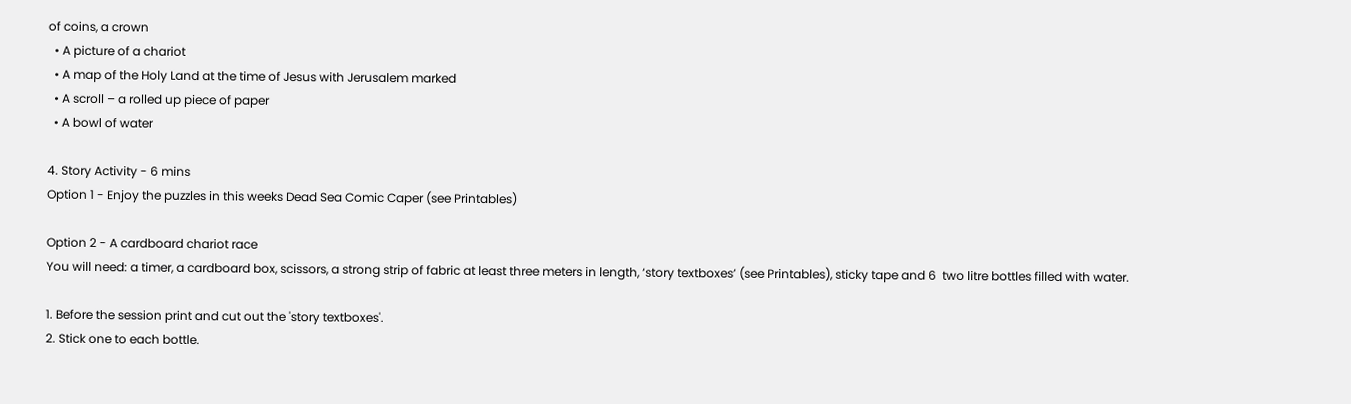of coins, a crown
  • A picture of a chariot
  • A map of the Holy Land at the time of Jesus with Jerusalem marked
  • A scroll – a rolled up piece of paper
  • A bowl of water

4. Story Activity - 6 mins
Option 1 - Enjoy the puzzles in this weeks Dead Sea Comic Caper (see Printables)

Option 2 - A cardboard chariot race
You will need: a timer, a cardboard box, scissors, a strong strip of fabric at least three meters in length, ‘story textboxes’ (see Printables), sticky tape and 6  two litre bottles filled with water.

1. Before the session print and cut out the 'story textboxes'.
2. Stick one to each bottle.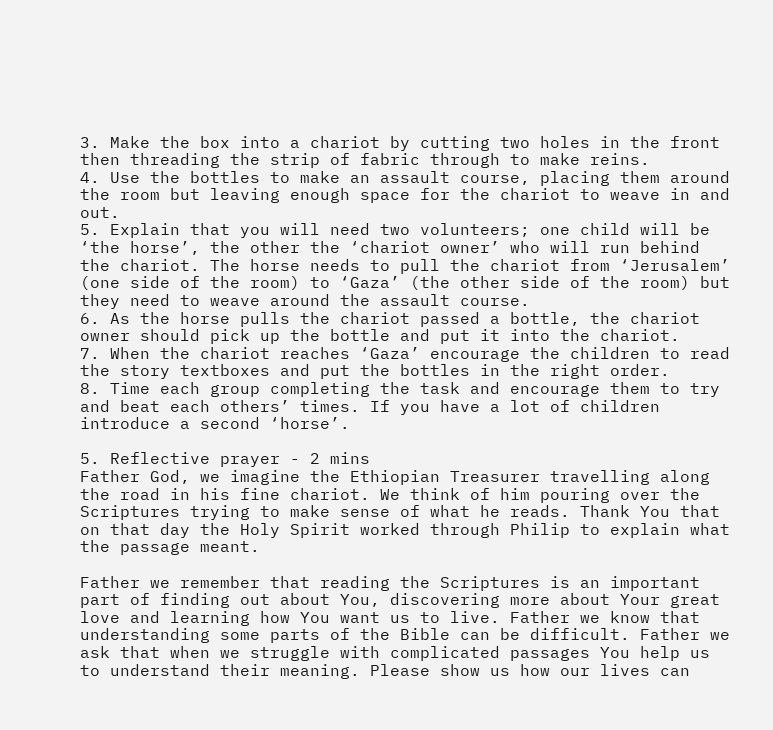3. Make the box into a chariot by cutting two holes in the front then threading the strip of fabric through to make reins.
4. Use the bottles to make an assault course, placing them around the room but leaving enough space for the chariot to weave in and out.
5. Explain that you will need two volunteers; one child will be ‘the horse’, the other the ‘chariot owner’ who will run behind the chariot. The horse needs to pull the chariot from ‘Jerusalem’ (one side of the room) to ‘Gaza’ (the other side of the room) but they need to weave around the assault course.
6. As the horse pulls the chariot passed a bottle, the chariot owner should pick up the bottle and put it into the chariot.
7. When the chariot reaches ‘Gaza’ encourage the children to read the story textboxes and put the bottles in the right order.
8. Time each group completing the task and encourage them to try and beat each others’ times. If you have a lot of children introduce a second ‘horse’.

5. Reflective prayer - 2 mins
Father God, we imagine the Ethiopian Treasurer travelling along the road in his fine chariot. We think of him pouring over the Scriptures trying to make sense of what he reads. Thank You that on that day the Holy Spirit worked through Philip to explain what the passage meant.

Father we remember that reading the Scriptures is an important part of finding out about You, discovering more about Your great love and learning how You want us to live. Father we know that understanding some parts of the Bible can be difficult. Father we ask that when we struggle with complicated passages You help us to understand their meaning. Please show us how our lives can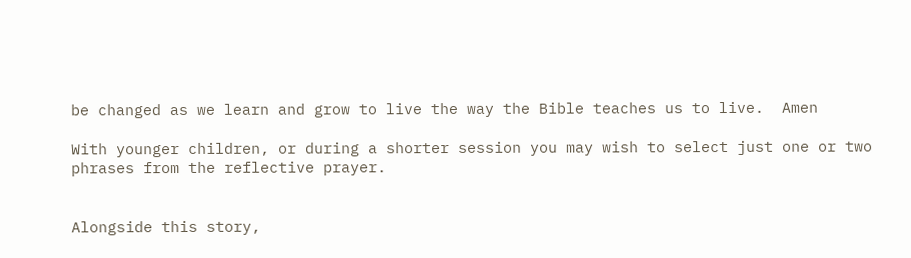be changed as we learn and grow to live the way the Bible teaches us to live.  Amen

With younger children, or during a shorter session you may wish to select just one or two phrases from the reflective prayer.


Alongside this story,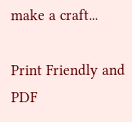make a craft...

Print Friendly and PDF